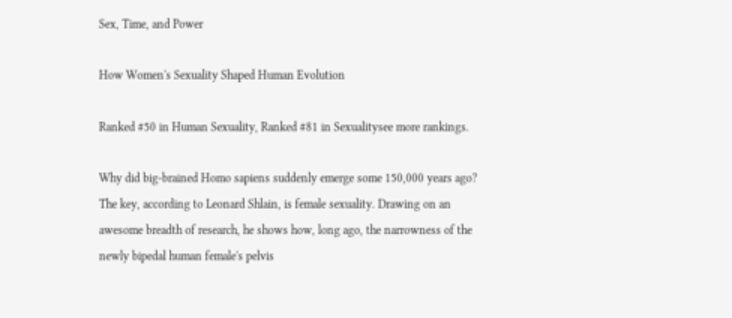Sex, Time, and Power

How Women's Sexuality Shaped Human Evolution

Ranked #50 in Human Sexuality, Ranked #81 in Sexualitysee more rankings.

Why did big-brained Homo sapiens suddenly emerge some 150,000 years ago? The key, according to Leonard Shlain, is female sexuality. Drawing on an awesome breadth of research, he shows how, long ago, the narrowness of the newly bipedal human female's pelvis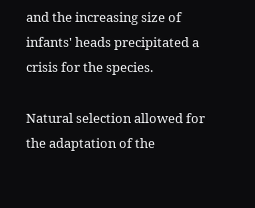and the increasing size of infants' heads precipitated a crisis for the species.

Natural selection allowed for the adaptation of the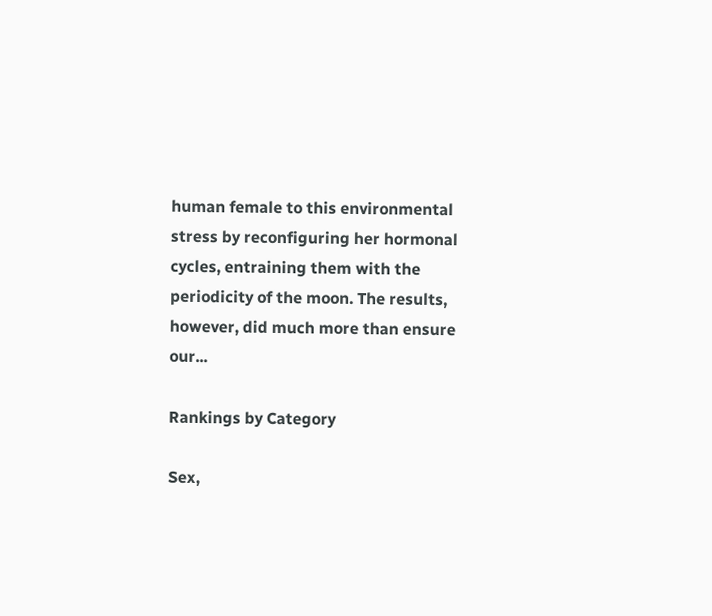human female to this environmental stress by reconfiguring her hormonal cycles, entraining them with the periodicity of the moon. The results, however, did much more than ensure our...

Rankings by Category

Sex,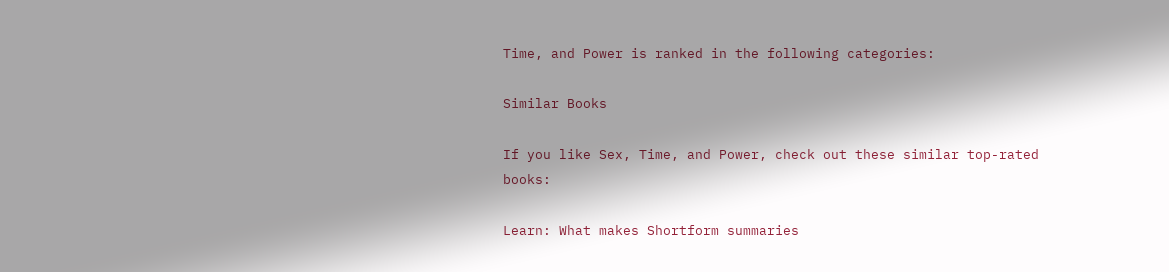Time, and Power is ranked in the following categories:

Similar Books

If you like Sex, Time, and Power, check out these similar top-rated books:

Learn: What makes Shortform summaries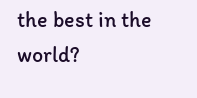the best in the world?